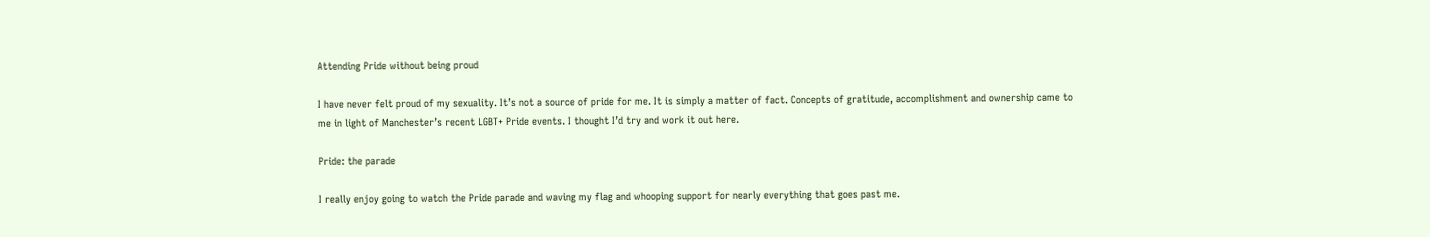Attending Pride without being proud

I have never felt proud of my sexuality. It’s not a source of pride for me. It is simply a matter of fact. Concepts of gratitude, accomplishment and ownership came to me in light of Manchester’s recent LGBT+ Pride events. I thought I’d try and work it out here.

Pride: the parade

I really enjoy going to watch the Pride parade and waving my flag and whooping support for nearly everything that goes past me.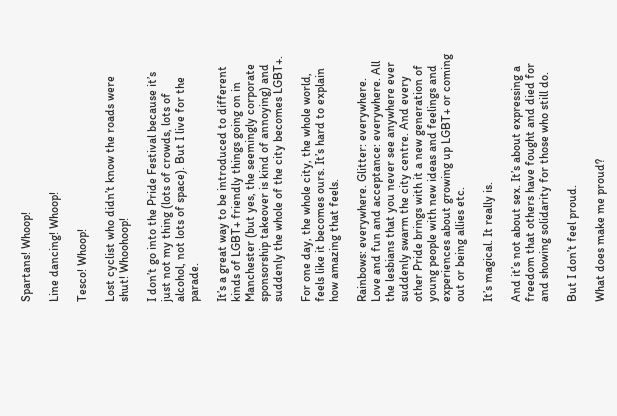Spartans! Whoop!

Line dancing! Whoop!

Tesco! Whoop!

Lost cyclist who didn’t know the roads were shut! Whoohoop!

I don’t go into the Pride Festival because it’s just not my thing (lots of crowds, lots of alcohol, not lots of space). But I live for the parade.

It’s a great way to be introduced to different kinds of LGBT+ friendly things going on in Manchester (but yes, the seemingly corporate sponsorship takeover is kind of annoying) and suddenly the whole of the city becomes LGBT+.

For one day, the whole city, the whole world, feels like it becomes ours. It’s hard to explain how amazing that feels.

Rainbows: everywhere. Glitter: everywhere. Love and fun and acceptance: everywhere. All the lesbians that you never see anywhere ever suddenly swarm the city centre. And every other Pride brings with it a new generation of young people with new ideas and feelings and experiences about growing up LGBT+ or coming out or being allies etc.

It’s magical. It really is.

And it’s not about sex. It’s about expressing a freedom that others have fought and died for and showing solidarity for those who still do.

But I don’t feel proud.

What does make me proud?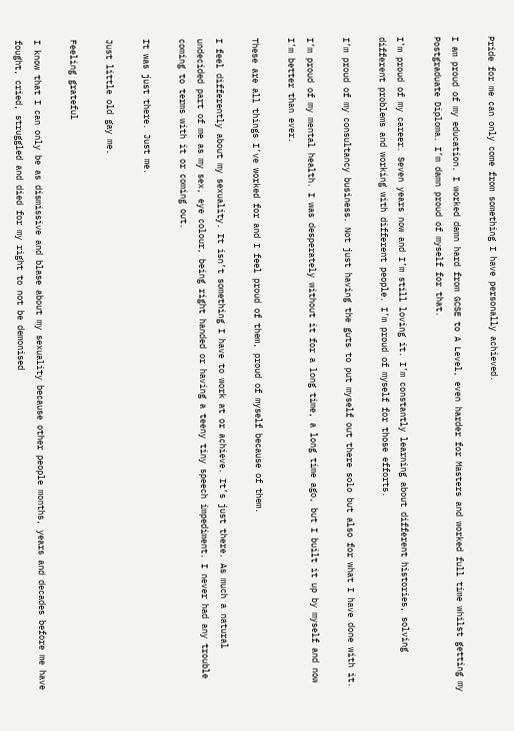Pride for me can only come from something I have personally achieved.

I am proud of my education. I worked damn hard from GCSE to A Level, even harder for Masters and worked full time whilst getting my Postgraduate Diploma. I’m damn proud of myself for that.

I’m proud of my career. Seven years now and I’m still loving it. I’m constantly learning about different histories, solving different problems and working with different people. I’m proud of myself for those efforts.

I’m proud of my consultancy business. Not just having the guts to put myself out there solo but also for what I have done with it.

I’m proud of my mental health. I was desperately without it for a long time, a long time ago, but I built it up by myself and now I’m better than ever.

These are all things I’ve worked for and I feel proud of them, proud of myself because of them.

I feel differently about my sexuality. It isn’t something I have to work at or achieve. It’s just there. As much a natural undecided part of me as my sex, eye colour, being right handed or having a teeny tiny speech impediment. I never had any trouble coming to terms with it or coming out.

It was just there. Just me.

Just little old gay me.

Feeling grateful

I know that I can only be as dismissive and blase about my sexuality because other people months, years and decades before me have fought, cried, struggled and died for my right to not be demonised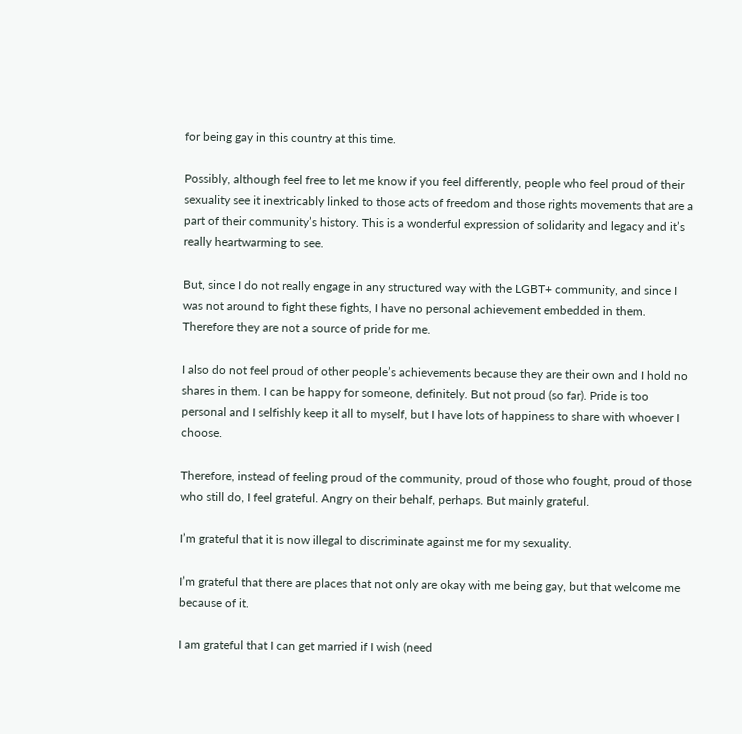for being gay in this country at this time.

Possibly, although feel free to let me know if you feel differently, people who feel proud of their sexuality see it inextricably linked to those acts of freedom and those rights movements that are a part of their community’s history. This is a wonderful expression of solidarity and legacy and it’s really heartwarming to see.

But, since I do not really engage in any structured way with the LGBT+ community, and since I was not around to fight these fights, I have no personal achievement embedded in them. Therefore they are not a source of pride for me.

I also do not feel proud of other people’s achievements because they are their own and I hold no shares in them. I can be happy for someone, definitely. But not proud (so far). Pride is too personal and I selfishly keep it all to myself, but I have lots of happiness to share with whoever I choose.

Therefore, instead of feeling proud of the community, proud of those who fought, proud of those who still do, I feel grateful. Angry on their behalf, perhaps. But mainly grateful.

I’m grateful that it is now illegal to discriminate against me for my sexuality.

I’m grateful that there are places that not only are okay with me being gay, but that welcome me because of it.

I am grateful that I can get married if I wish (need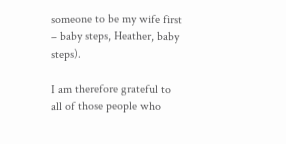someone to be my wife first – baby steps, Heather, baby steps).

I am therefore grateful to all of those people who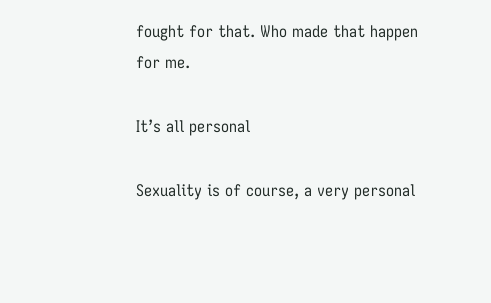fought for that. Who made that happen for me.

It’s all personal

Sexuality is of course, a very personal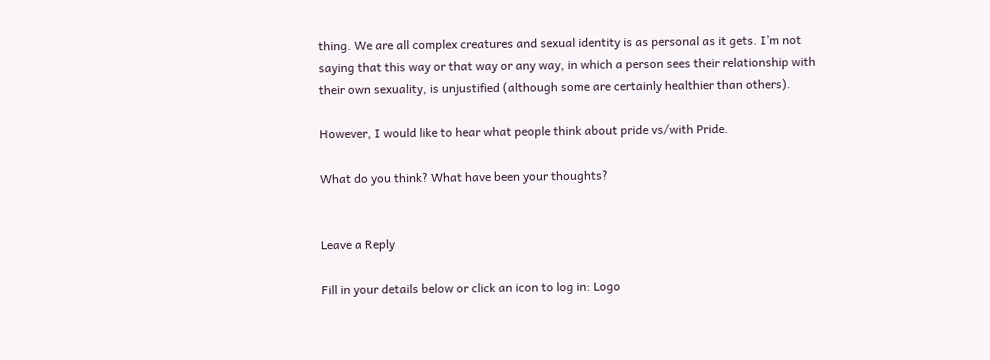thing. We are all complex creatures and sexual identity is as personal as it gets. I’m not saying that this way or that way or any way, in which a person sees their relationship with their own sexuality, is unjustified (although some are certainly healthier than others).

However, I would like to hear what people think about pride vs/with Pride.

What do you think? What have been your thoughts?


Leave a Reply

Fill in your details below or click an icon to log in: Logo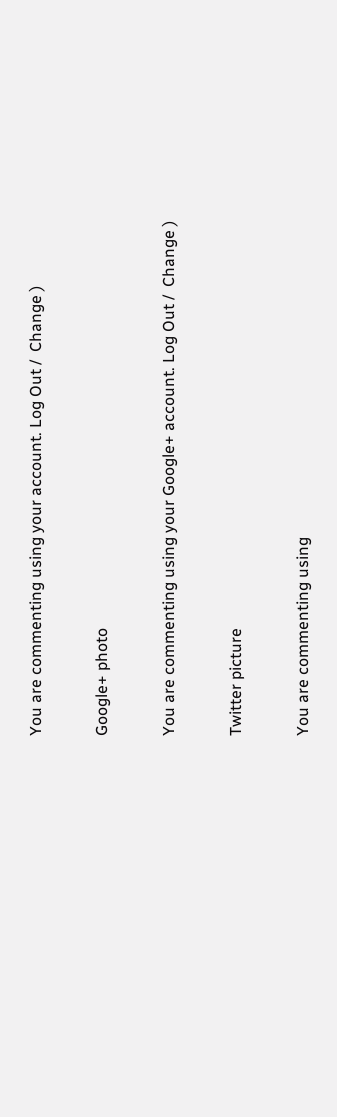You are commenting using your account. Log Out /  Change )

Google+ photo

You are commenting using your Google+ account. Log Out /  Change )

Twitter picture

You are commenting using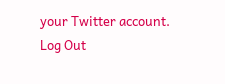your Twitter account. Log Out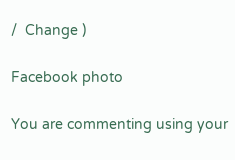/  Change )

Facebook photo

You are commenting using your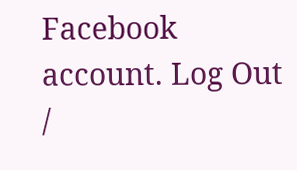Facebook account. Log Out /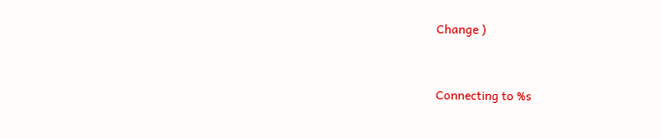Change )


Connecting to %s